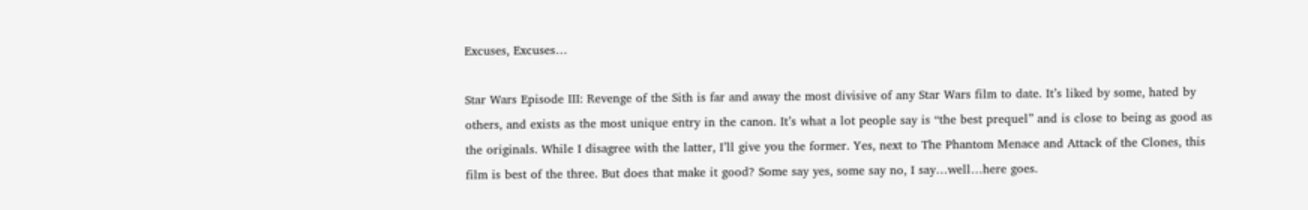Excuses, Excuses…

Star Wars Episode III: Revenge of the Sith is far and away the most divisive of any Star Wars film to date. It’s liked by some, hated by others, and exists as the most unique entry in the canon. It’s what a lot people say is “the best prequel” and is close to being as good as the originals. While I disagree with the latter, I’ll give you the former. Yes, next to The Phantom Menace and Attack of the Clones, this film is best of the three. But does that make it good? Some say yes, some say no, I say…well…here goes.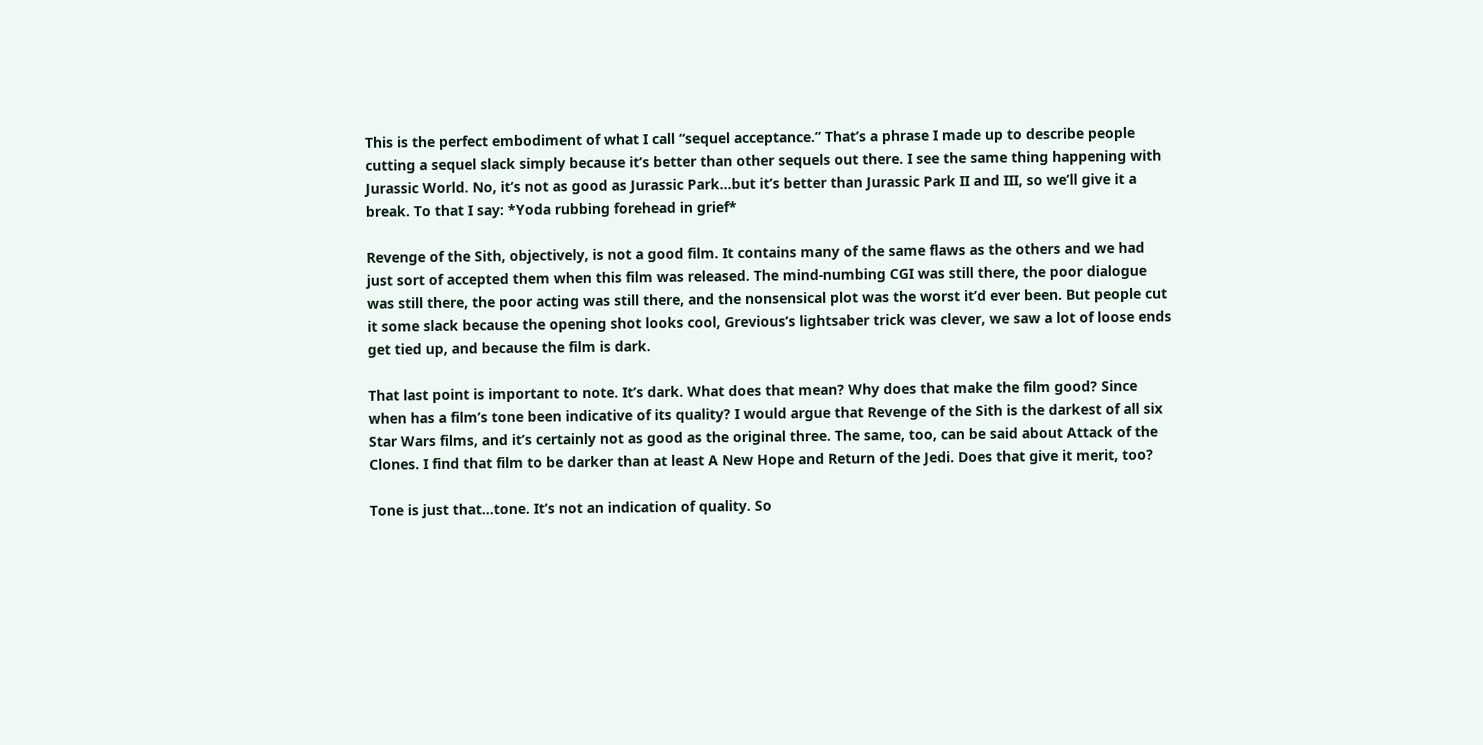This is the perfect embodiment of what I call “sequel acceptance.” That’s a phrase I made up to describe people cutting a sequel slack simply because it’s better than other sequels out there. I see the same thing happening with Jurassic World. No, it’s not as good as Jurassic Park…but it’s better than Jurassic Park II and III, so we’ll give it a break. To that I say: *Yoda rubbing forehead in grief*

Revenge of the Sith, objectively, is not a good film. It contains many of the same flaws as the others and we had just sort of accepted them when this film was released. The mind-numbing CGI was still there, the poor dialogue was still there, the poor acting was still there, and the nonsensical plot was the worst it’d ever been. But people cut it some slack because the opening shot looks cool, Grevious’s lightsaber trick was clever, we saw a lot of loose ends get tied up, and because the film is dark.

That last point is important to note. It’s dark. What does that mean? Why does that make the film good? Since when has a film’s tone been indicative of its quality? I would argue that Revenge of the Sith is the darkest of all six Star Wars films, and it’s certainly not as good as the original three. The same, too, can be said about Attack of the Clones. I find that film to be darker than at least A New Hope and Return of the Jedi. Does that give it merit, too?

Tone is just that…tone. It’s not an indication of quality. So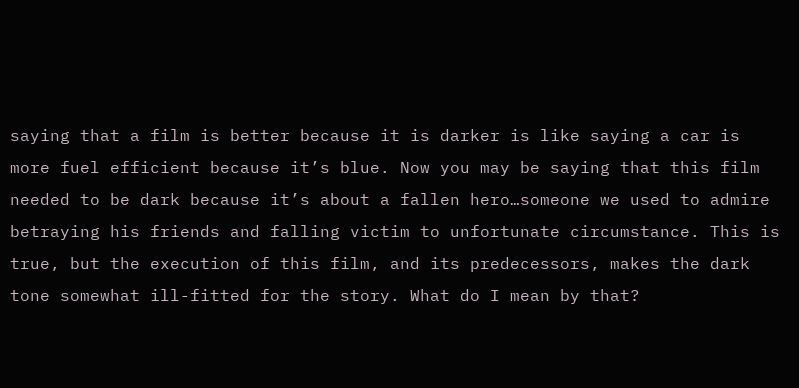saying that a film is better because it is darker is like saying a car is more fuel efficient because it’s blue. Now you may be saying that this film needed to be dark because it’s about a fallen hero…someone we used to admire betraying his friends and falling victim to unfortunate circumstance. This is true, but the execution of this film, and its predecessors, makes the dark tone somewhat ill-fitted for the story. What do I mean by that?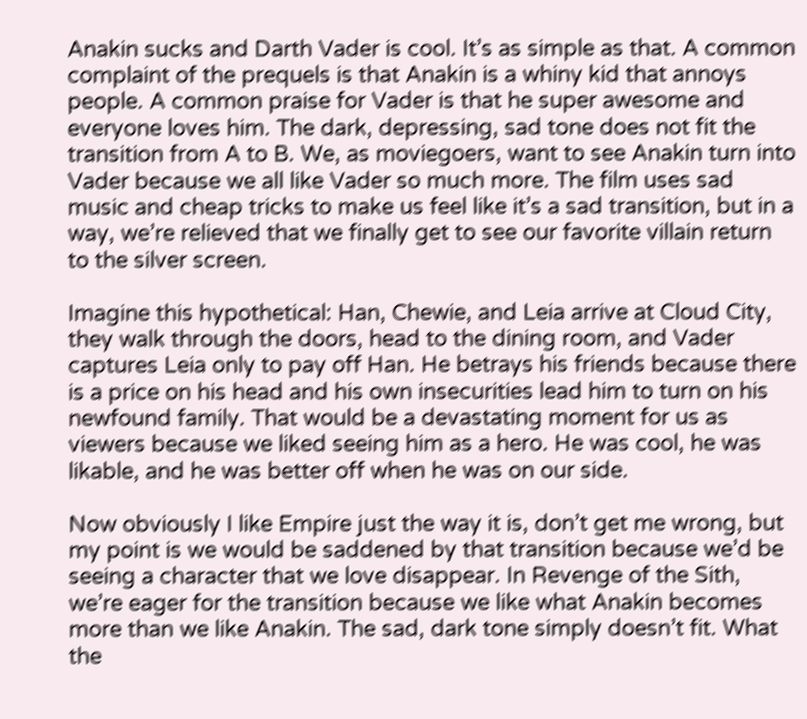Anakin sucks and Darth Vader is cool. It’s as simple as that. A common complaint of the prequels is that Anakin is a whiny kid that annoys people. A common praise for Vader is that he super awesome and everyone loves him. The dark, depressing, sad tone does not fit the transition from A to B. We, as moviegoers, want to see Anakin turn into Vader because we all like Vader so much more. The film uses sad music and cheap tricks to make us feel like it’s a sad transition, but in a way, we’re relieved that we finally get to see our favorite villain return to the silver screen.

Imagine this hypothetical: Han, Chewie, and Leia arrive at Cloud City, they walk through the doors, head to the dining room, and Vader captures Leia only to pay off Han. He betrays his friends because there is a price on his head and his own insecurities lead him to turn on his newfound family. That would be a devastating moment for us as viewers because we liked seeing him as a hero. He was cool, he was likable, and he was better off when he was on our side.

Now obviously I like Empire just the way it is, don’t get me wrong, but my point is we would be saddened by that transition because we’d be seeing a character that we love disappear. In Revenge of the Sith, we’re eager for the transition because we like what Anakin becomes more than we like Anakin. The sad, dark tone simply doesn’t fit. What the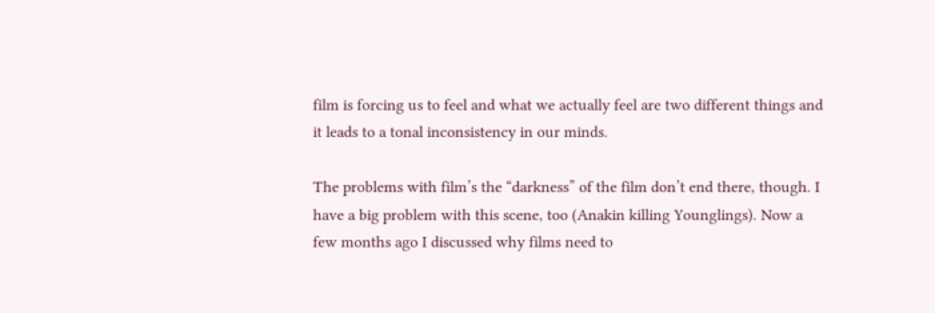film is forcing us to feel and what we actually feel are two different things and it leads to a tonal inconsistency in our minds.

The problems with film’s the “darkness” of the film don’t end there, though. I have a big problem with this scene, too (Anakin killing Younglings). Now a few months ago I discussed why films need to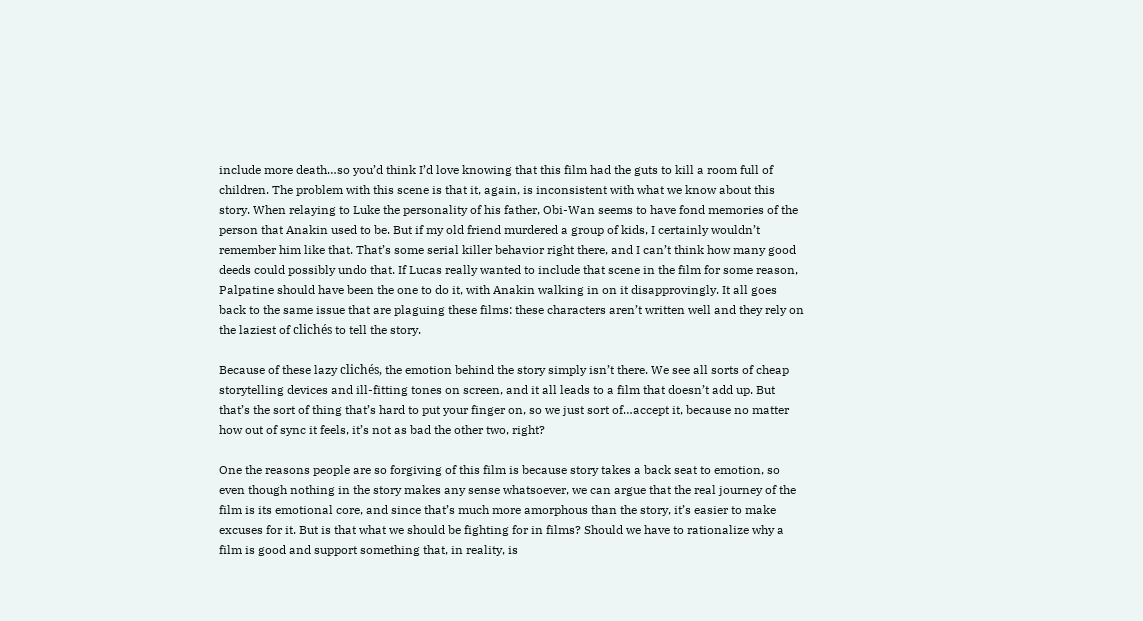include more death…so you’d think I’d love knowing that this film had the guts to kill a room full of children. The problem with this scene is that it, again, is inconsistent with what we know about this story. When relaying to Luke the personality of his father, Obi-Wan seems to have fond memories of the person that Anakin used to be. But if my old friend murdered a group of kids, I certainly wouldn’t remember him like that. That’s some serial killer behavior right there, and I can’t think how many good deeds could possibly undo that. If Lucas really wanted to include that scene in the film for some reason, Palpatine should have been the one to do it, with Anakin walking in on it disapprovingly. It all goes back to the same issue that are plaguing these films: these characters aren’t written well and they rely on the laziest of clichés to tell the story.

Because of these lazy clichés, the emotion behind the story simply isn’t there. We see all sorts of cheap storytelling devices and ill-fitting tones on screen, and it all leads to a film that doesn’t add up. But that’s the sort of thing that’s hard to put your finger on, so we just sort of…accept it, because no matter how out of sync it feels, it’s not as bad the other two, right?

One the reasons people are so forgiving of this film is because story takes a back seat to emotion, so even though nothing in the story makes any sense whatsoever, we can argue that the real journey of the film is its emotional core, and since that’s much more amorphous than the story, it’s easier to make excuses for it. But is that what we should be fighting for in films? Should we have to rationalize why a film is good and support something that, in reality, is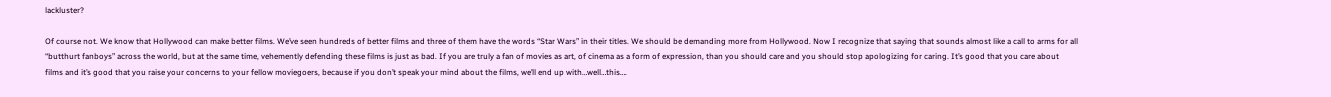lackluster?

Of course not. We know that Hollywood can make better films. We’ve seen hundreds of better films and three of them have the words “Star Wars” in their titles. We should be demanding more from Hollywood. Now I recognize that saying that sounds almost like a call to arms for all “butthurt fanboys” across the world, but at the same time, vehemently defending these films is just as bad. If you are truly a fan of movies as art, of cinema as a form of expression, than you should care and you should stop apologizing for caring. It’s good that you care about films and it’s good that you raise your concerns to your fellow moviegoers, because if you don’t speak your mind about the films, we’ll end up with…well…this….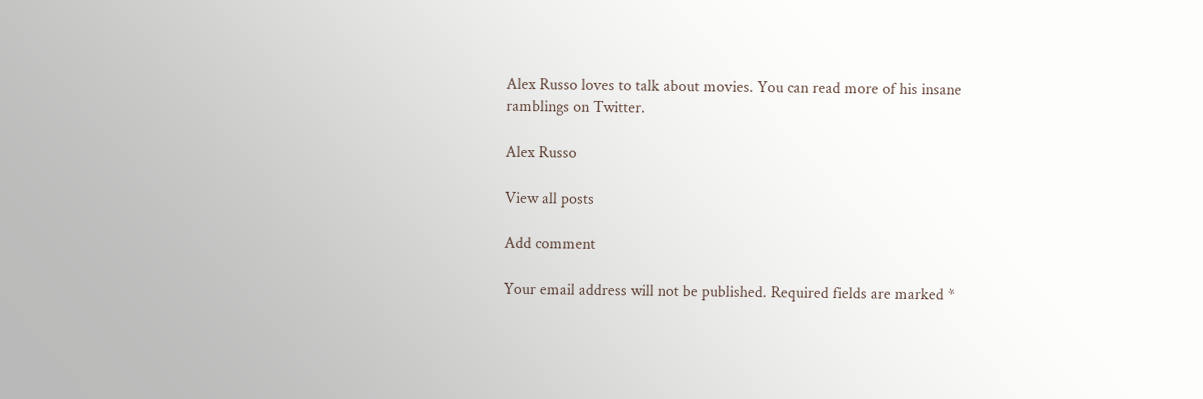Alex Russo loves to talk about movies. You can read more of his insane ramblings on Twitter.

Alex Russo

View all posts

Add comment

Your email address will not be published. Required fields are marked *